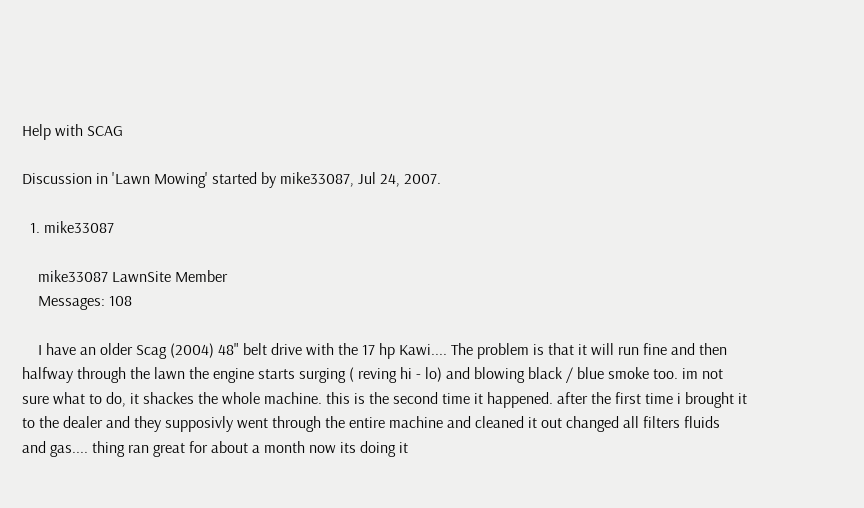Help with SCAG

Discussion in 'Lawn Mowing' started by mike33087, Jul 24, 2007.

  1. mike33087

    mike33087 LawnSite Member
    Messages: 108

    I have an older Scag (2004) 48" belt drive with the 17 hp Kawi.... The problem is that it will run fine and then halfway through the lawn the engine starts surging ( reving hi - lo) and blowing black / blue smoke too. im not sure what to do, it shackes the whole machine. this is the second time it happened. after the first time i brought it to the dealer and they supposivly went through the entire machine and cleaned it out changed all filters fluids and gas.... thing ran great for about a month now its doing it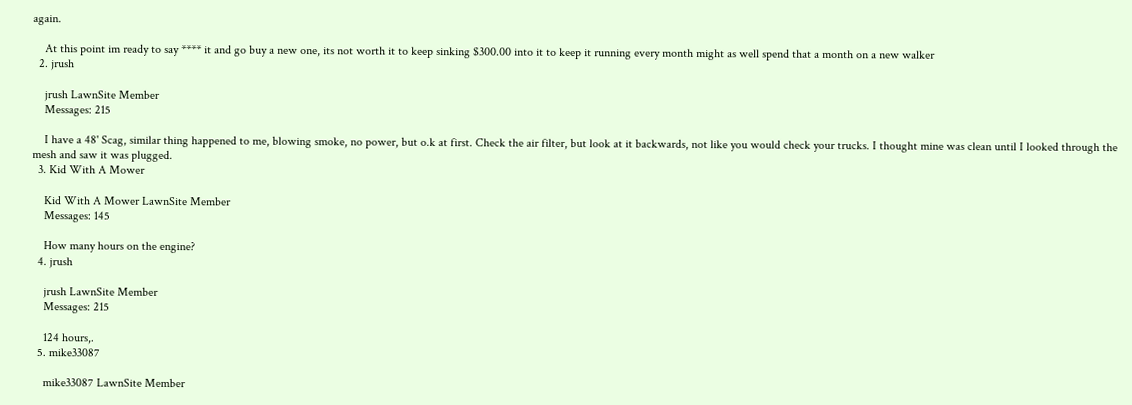again.

    At this point im ready to say **** it and go buy a new one, its not worth it to keep sinking $300.00 into it to keep it running every month might as well spend that a month on a new walker
  2. jrush

    jrush LawnSite Member
    Messages: 215

    I have a 48' Scag, similar thing happened to me, blowing smoke, no power, but o.k at first. Check the air filter, but look at it backwards, not like you would check your trucks. I thought mine was clean until I looked through the mesh and saw it was plugged.
  3. Kid With A Mower

    Kid With A Mower LawnSite Member
    Messages: 145

    How many hours on the engine?
  4. jrush

    jrush LawnSite Member
    Messages: 215

    124 hours,.
  5. mike33087

    mike33087 LawnSite Member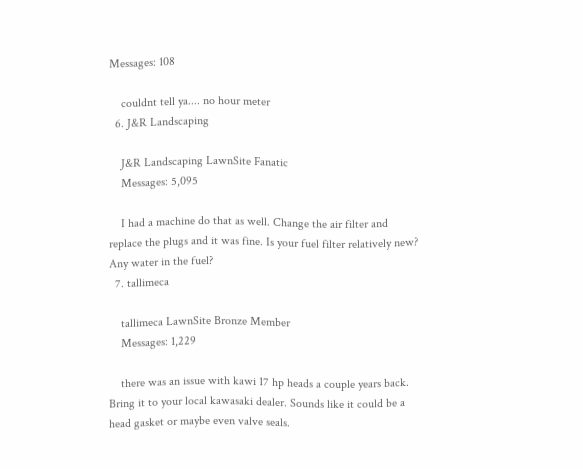Messages: 108

    couldnt tell ya.... no hour meter
  6. J&R Landscaping

    J&R Landscaping LawnSite Fanatic
    Messages: 5,095

    I had a machine do that as well. Change the air filter and replace the plugs and it was fine. Is your fuel filter relatively new? Any water in the fuel?
  7. tallimeca

    tallimeca LawnSite Bronze Member
    Messages: 1,229

    there was an issue with kawi 17 hp heads a couple years back. Bring it to your local kawasaki dealer. Sounds like it could be a head gasket or maybe even valve seals.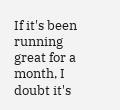If it's been running great for a month, I doubt it's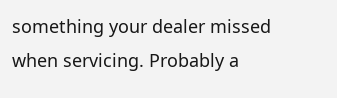something your dealer missed when servicing. Probably a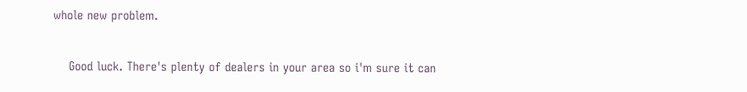whole new problem.

    Good luck. There's plenty of dealers in your area so i'm sure it can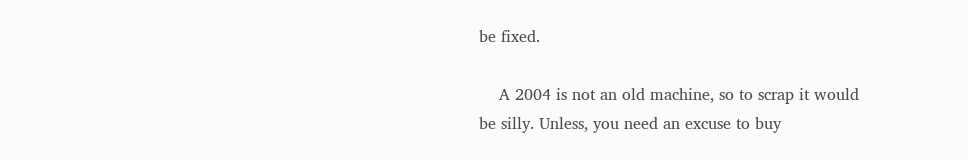be fixed.

    A 2004 is not an old machine, so to scrap it would be silly. Unless, you need an excuse to buy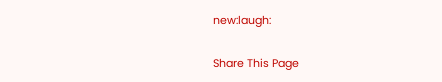new:laugh:

Share This Page